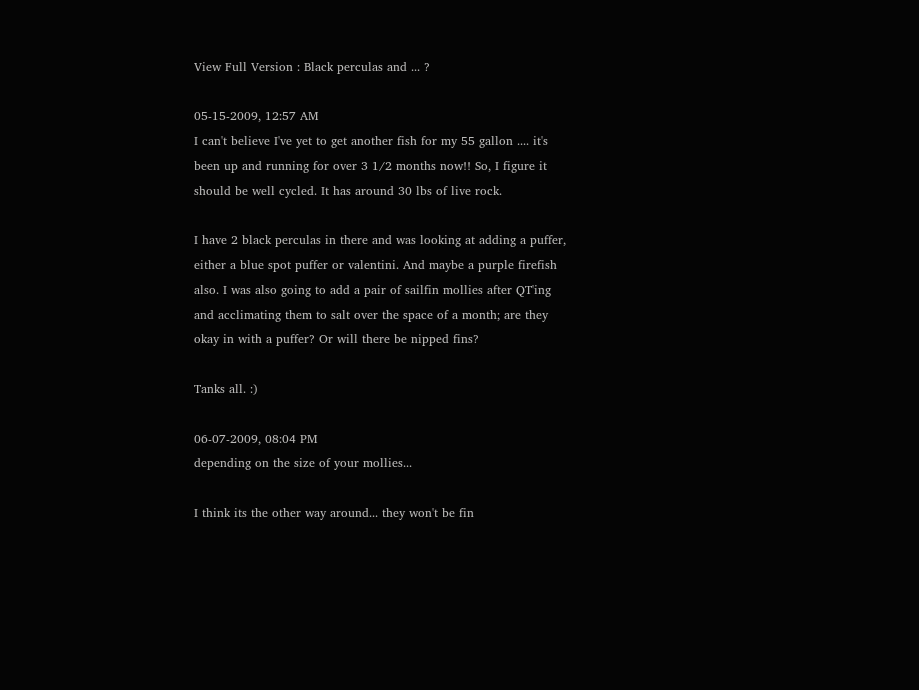View Full Version : Black perculas and ... ?

05-15-2009, 12:57 AM
I can't believe I've yet to get another fish for my 55 gallon .... it's been up and running for over 3 1/2 months now!! So, I figure it should be well cycled. It has around 30 lbs of live rock.

I have 2 black perculas in there and was looking at adding a puffer, either a blue spot puffer or valentini. And maybe a purple firefish also. I was also going to add a pair of sailfin mollies after QT'ing and acclimating them to salt over the space of a month; are they okay in with a puffer? Or will there be nipped fins?

Tanks all. :)

06-07-2009, 08:04 PM
depending on the size of your mollies...

I think its the other way around... they won't be fin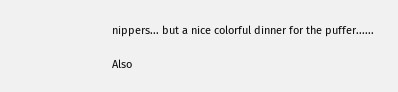nippers... but a nice colorful dinner for the puffer......

Also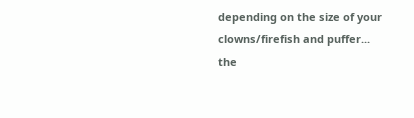depending on the size of your clowns/firefish and puffer... the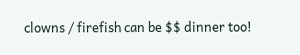clowns / firefish can be $$ dinner too!